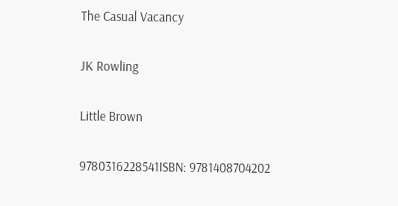The Casual Vacancy

JK Rowling

Little Brown

9780316228541ISBN: 9781408704202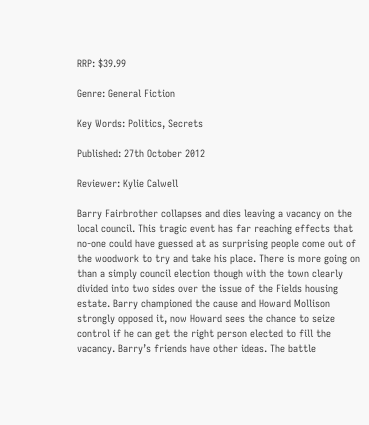RRP: $39.99

Genre: General Fiction

Key Words: Politics, Secrets

Published: 27th October 2012

Reviewer: Kylie Calwell

Barry Fairbrother collapses and dies leaving a vacancy on the local council. This tragic event has far reaching effects that no-one could have guessed at as surprising people come out of the woodwork to try and take his place. There is more going on than a simply council election though with the town clearly divided into two sides over the issue of the Fields housing estate. Barry championed the cause and Howard Mollison strongly opposed it, now Howard sees the chance to seize control if he can get the right person elected to fill the vacancy. Barry’s friends have other ideas. The battle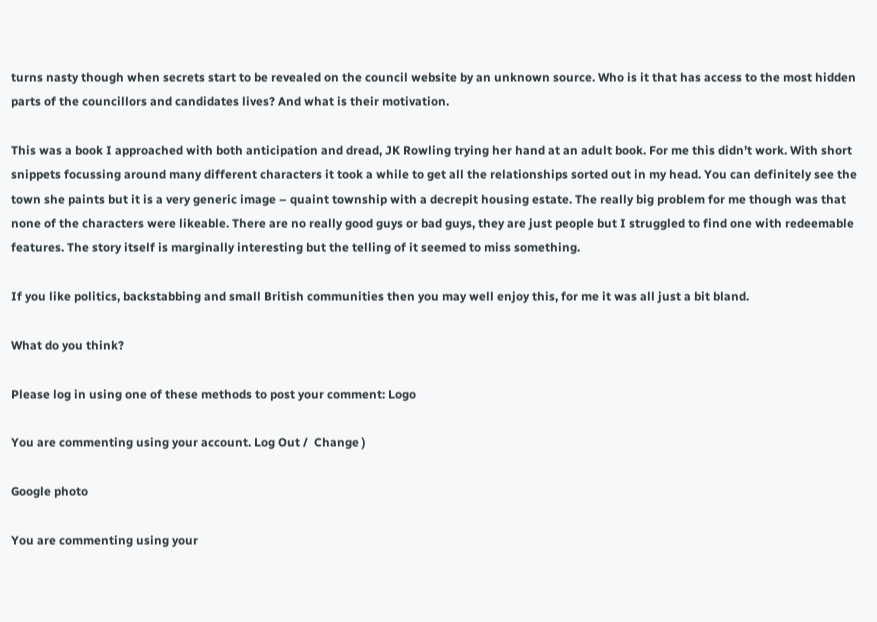turns nasty though when secrets start to be revealed on the council website by an unknown source. Who is it that has access to the most hidden parts of the councillors and candidates lives? And what is their motivation.

This was a book I approached with both anticipation and dread, JK Rowling trying her hand at an adult book. For me this didn’t work. With short snippets focussing around many different characters it took a while to get all the relationships sorted out in my head. You can definitely see the town she paints but it is a very generic image – quaint township with a decrepit housing estate. The really big problem for me though was that none of the characters were likeable. There are no really good guys or bad guys, they are just people but I struggled to find one with redeemable features. The story itself is marginally interesting but the telling of it seemed to miss something.

If you like politics, backstabbing and small British communities then you may well enjoy this, for me it was all just a bit bland.

What do you think?

Please log in using one of these methods to post your comment: Logo

You are commenting using your account. Log Out /  Change )

Google photo

You are commenting using your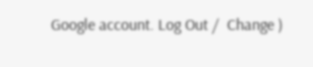Google account. Log Out /  Change )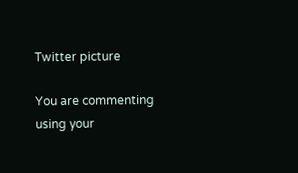Twitter picture

You are commenting using your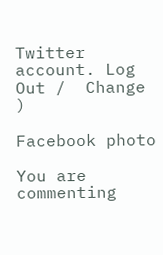Twitter account. Log Out /  Change )

Facebook photo

You are commenting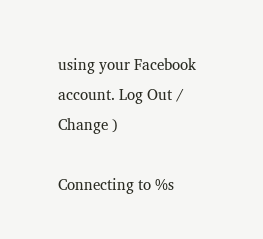using your Facebook account. Log Out /  Change )

Connecting to %s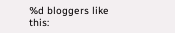%d bloggers like this: